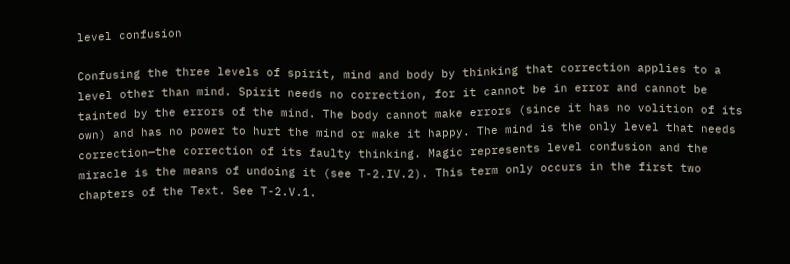level confusion

Confusing the three levels of spirit, mind and body by thinking that correction applies to a level other than mind. Spirit needs no correction, for it cannot be in error and cannot be tainted by the errors of the mind. The body cannot make errors (since it has no volition of its own) and has no power to hurt the mind or make it happy. The mind is the only level that needs correction—the correction of its faulty thinking. Magic represents level confusion and the miracle is the means of undoing it (see T-2.IV.2). This term only occurs in the first two chapters of the Text. See T-2.V.1.